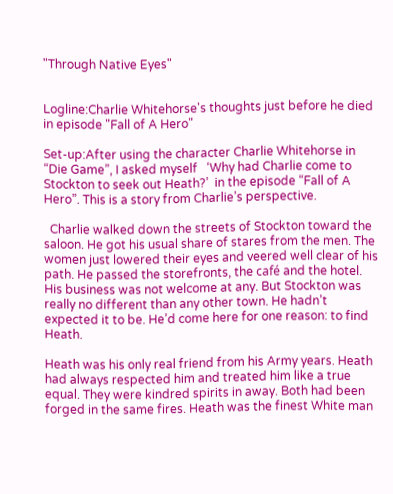"Through Native Eyes"


Logline:Charlie Whitehorse's thoughts just before he died in episode "Fall of A Hero"

Set-up:After using the character Charlie Whitehorse in “Die Game”, I asked myself   ‘Why had Charlie come to Stockton to seek out Heath?’  in the episode “Fall of A Hero”. This is a story from Charlie’s perspective.

  Charlie walked down the streets of Stockton toward the saloon. He got his usual share of stares from the men. The women just lowered their eyes and veered well clear of his path. He passed the storefronts, the café and the hotel. His business was not welcome at any. But Stockton was really no different than any other town. He hadn’t expected it to be. He’d come here for one reason: to find Heath.

Heath was his only real friend from his Army years. Heath had always respected him and treated him like a true equal. They were kindred spirits in away. Both had been forged in the same fires. Heath was the finest White man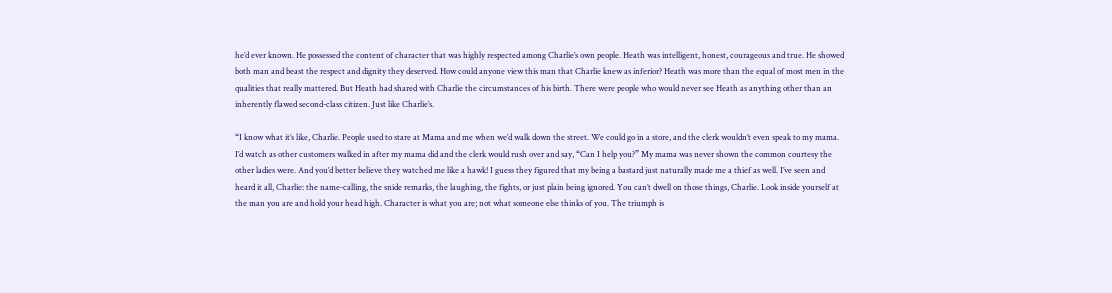he’d ever known. He possessed the content of character that was highly respected among Charlie’s own people. Heath was intelligent, honest, courageous and true. He showed both man and beast the respect and dignity they deserved. How could anyone view this man that Charlie knew as inferior? Heath was more than the equal of most men in the qualities that really mattered. But Heath had shared with Charlie the circumstances of his birth. There were people who would never see Heath as anything other than an inherently flawed second-class citizen. Just like Charlie’s.

“I know what it’s like, Charlie. People used to stare at Mama and me when we’d walk down the street. We could go in a store, and the clerk wouldn’t even speak to my mama. I’d watch as other customers walked in after my mama did and the clerk would rush over and say, “Can I help you?” My mama was never shown the common courtesy the other ladies were. And you’d better believe they watched me like a hawk! I guess they figured that my being a bastard just naturally made me a thief as well. I’ve seen and heard it all, Charlie: the name-calling, the snide remarks, the laughing, the fights, or just plain being ignored. You can’t dwell on those things, Charlie. Look inside yourself at the man you are and hold your head high. Character is what you are; not what someone else thinks of you. The triumph is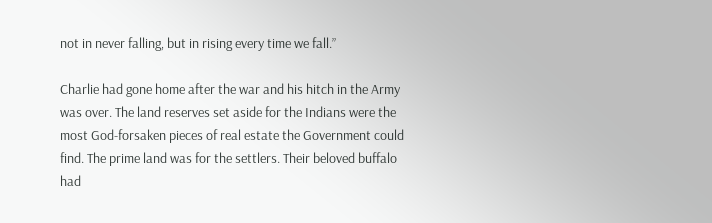not in never falling, but in rising every time we fall.”

Charlie had gone home after the war and his hitch in the Army was over. The land reserves set aside for the Indians were the most God-forsaken pieces of real estate the Government could find. The prime land was for the settlers. Their beloved buffalo had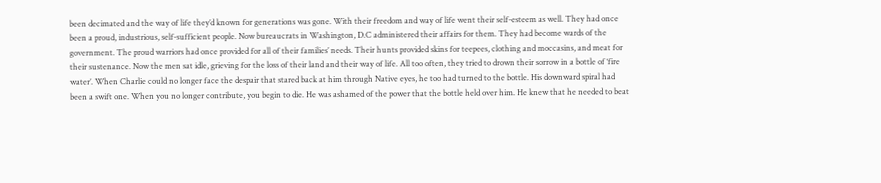been decimated and the way of life they’d known for generations was gone. With their freedom and way of life went their self-esteem as well. They had once been a proud, industrious, self-sufficient people. Now bureaucrats in Washington, D.C administered their affairs for them. They had become wards of the government. The proud warriors had once provided for all of their families’ needs. Their hunts provided skins for teepees, clothing and moccasins, and meat for their sustenance. Now the men sat idle, grieving for the loss of their land and their way of life. All too often, they tried to drown their sorrow in a bottle of ‘fire water’. When Charlie could no longer face the despair that stared back at him through Native eyes, he too had turned to the bottle. His downward spiral had been a swift one. When you no longer contribute, you begin to die. He was ashamed of the power that the bottle held over him. He knew that he needed to beat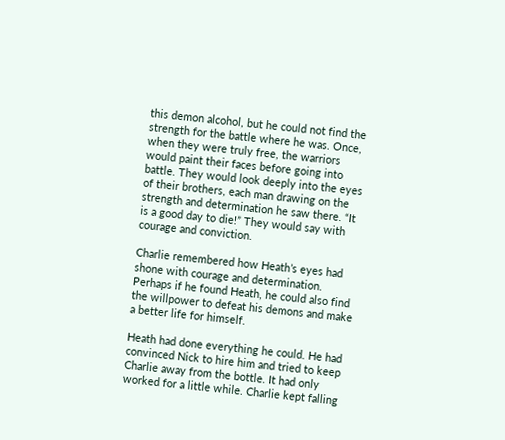this demon alcohol, but he could not find the strength for the battle where he was. Once, when they were truly free, the warriors would paint their faces before going into battle. They would look deeply into the eyes of their brothers, each man drawing on the strength and determination he saw there. “It is a good day to die!” They would say with courage and conviction.

Charlie remembered how Heath’s eyes had shone with courage and determination. Perhaps if he found Heath, he could also find the willpower to defeat his demons and make a better life for himself.

Heath had done everything he could. He had convinced Nick to hire him and tried to keep Charlie away from the bottle. It had only worked for a little while. Charlie kept falling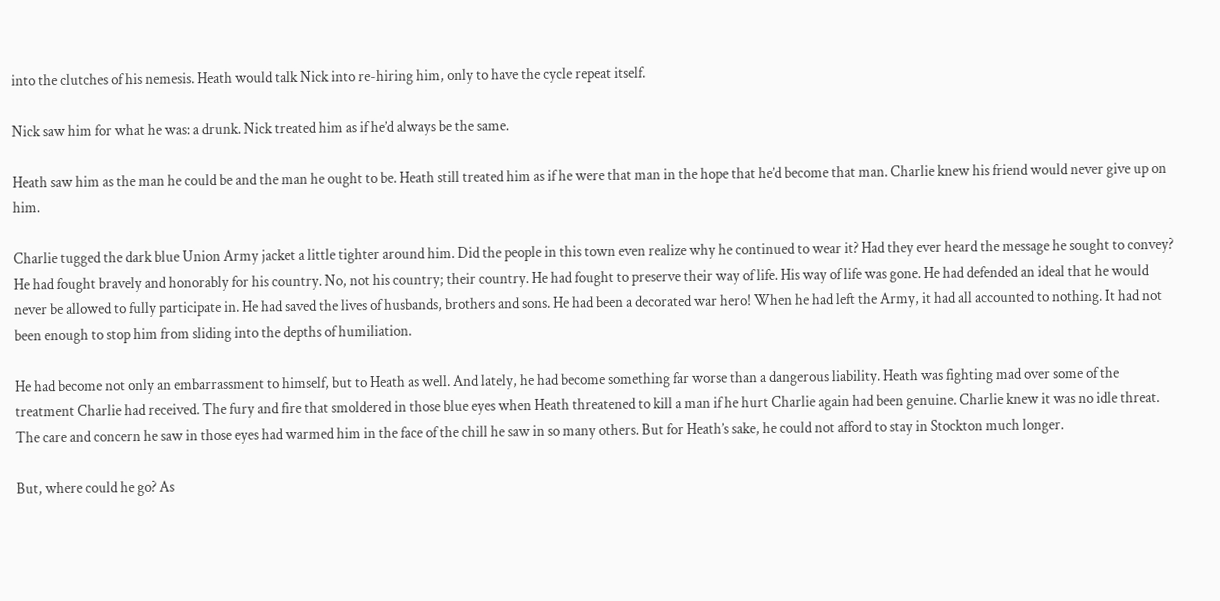into the clutches of his nemesis. Heath would talk Nick into re-hiring him, only to have the cycle repeat itself.

Nick saw him for what he was: a drunk. Nick treated him as if he’d always be the same.

Heath saw him as the man he could be and the man he ought to be. Heath still treated him as if he were that man in the hope that he’d become that man. Charlie knew his friend would never give up on him.

Charlie tugged the dark blue Union Army jacket a little tighter around him. Did the people in this town even realize why he continued to wear it? Had they ever heard the message he sought to convey? He had fought bravely and honorably for his country. No, not his country; their country. He had fought to preserve their way of life. His way of life was gone. He had defended an ideal that he would never be allowed to fully participate in. He had saved the lives of husbands, brothers and sons. He had been a decorated war hero! When he had left the Army, it had all accounted to nothing. It had not been enough to stop him from sliding into the depths of humiliation.

He had become not only an embarrassment to himself, but to Heath as well. And lately, he had become something far worse than a dangerous liability. Heath was fighting mad over some of the treatment Charlie had received. The fury and fire that smoldered in those blue eyes when Heath threatened to kill a man if he hurt Charlie again had been genuine. Charlie knew it was no idle threat. The care and concern he saw in those eyes had warmed him in the face of the chill he saw in so many others. But for Heath’s sake, he could not afford to stay in Stockton much longer.

But, where could he go? As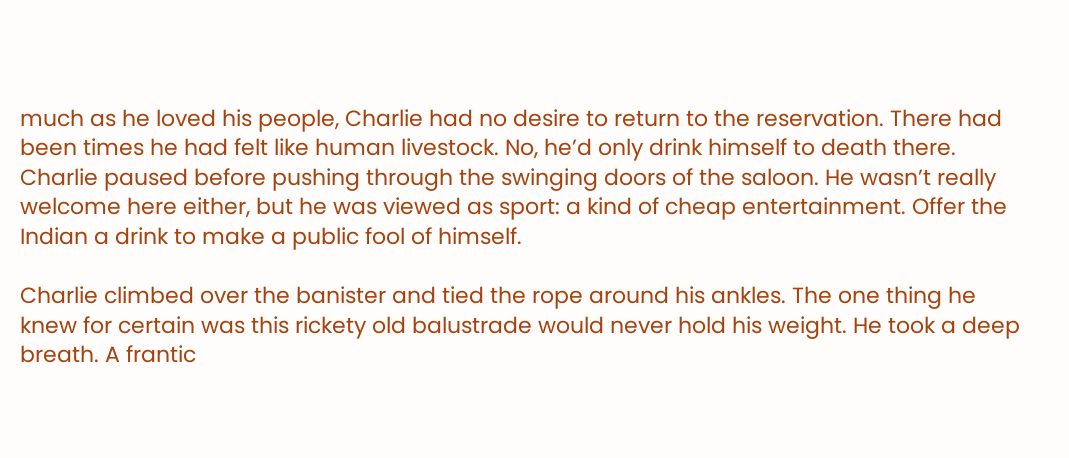much as he loved his people, Charlie had no desire to return to the reservation. There had been times he had felt like human livestock. No, he’d only drink himself to death there. Charlie paused before pushing through the swinging doors of the saloon. He wasn’t really welcome here either, but he was viewed as sport: a kind of cheap entertainment. Offer the Indian a drink to make a public fool of himself.

Charlie climbed over the banister and tied the rope around his ankles. The one thing he knew for certain was this rickety old balustrade would never hold his weight. He took a deep breath. A frantic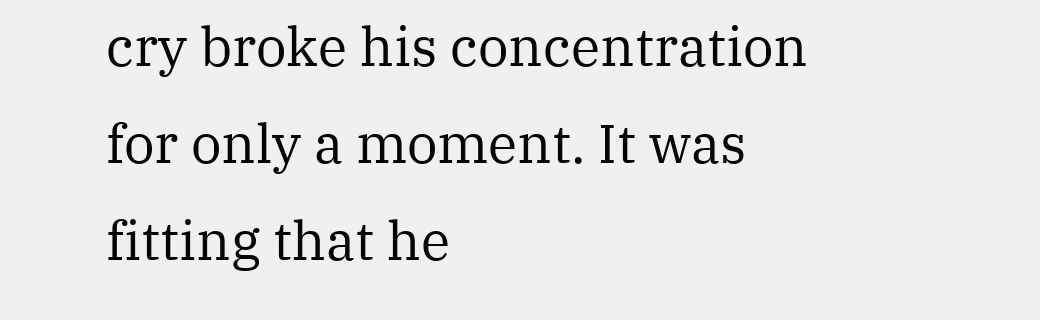cry broke his concentration for only a moment. It was fitting that he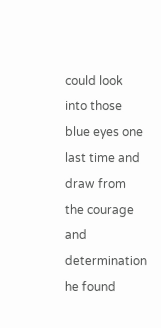could look into those blue eyes one last time and draw from the courage and determination he found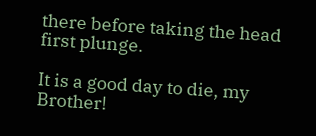there before taking the head first plunge.

It is a good day to die, my Brother!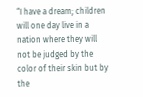“I have a dream; children will one day live in a nation where they will not be judged by the color of their skin but by the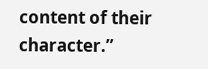content of their character.”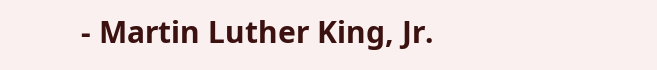- Martin Luther King, Jr.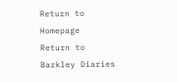Return to Homepage    Return to Barkley Diaries